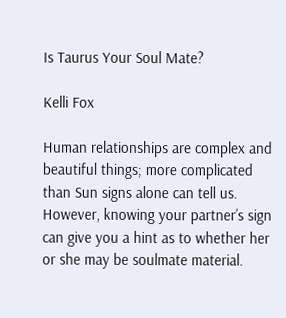Is Taurus Your Soul Mate?

Kelli Fox

Human relationships are complex and beautiful things; more complicated than Sun signs alone can tell us. However, knowing your partner’s sign can give you a hint as to whether her or she may be soulmate material.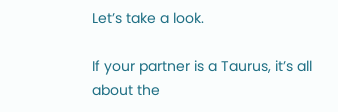Let’s take a look.

If your partner is a Taurus, it’s all about the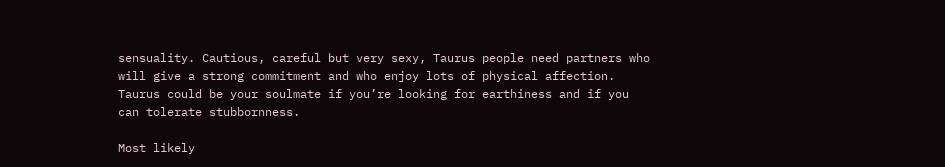sensuality. Cautious, careful but very sexy, Taurus people need partners who will give a strong commitment and who enjoy lots of physical affection. Taurus could be your soulmate if you’re looking for earthiness and if you can tolerate stubbornness.

Most likely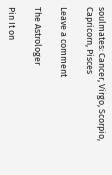soulmates: Cancer, Virgo, Scorpio, Capricorn, Pisces

Leave a comment

The Astrologer

Pin It on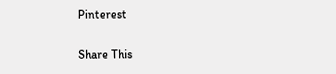Pinterest

Share This